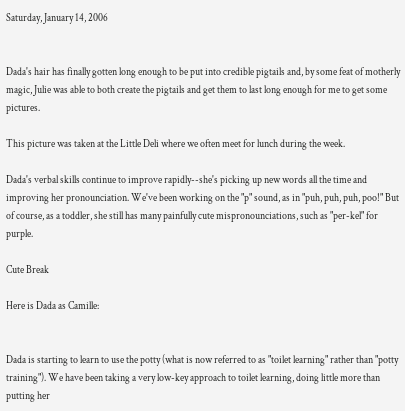Saturday, January 14, 2006


Dada's hair has finally gotten long enough to be put into credible pigtails and, by some feat of motherly magic, Julie was able to both create the pigtails and get them to last long enough for me to get some pictures.

This picture was taken at the Little Deli where we often meet for lunch during the week.

Dada's verbal skills continue to improve rapidly--she's picking up new words all the time and improving her pronounciation. We've been working on the "p" sound, as in "puh, puh, puh, poo!" But of course, as a toddler, she still has many painfully cute mispronounciations, such as "per-kel" for purple.

Cute Break

Here is Dada as Camille:


Dada is starting to learn to use the potty (what is now referred to as "toilet learning" rather than "potty training"). We have been taking a very low-key approach to toilet learning, doing little more than putting her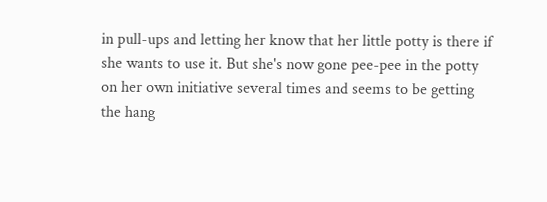in pull-ups and letting her know that her little potty is there if she wants to use it. But she's now gone pee-pee in the potty on her own initiative several times and seems to be getting the hang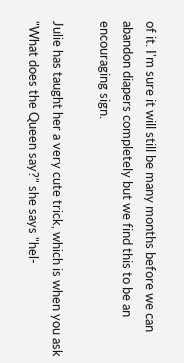of it. I'm sure it will still be many months before we can abandon diapers completely but we find this to be an encouraging sign.

Julie has taught her a very cute trick, which is when you ask "What does the Queen say?" she says "hel-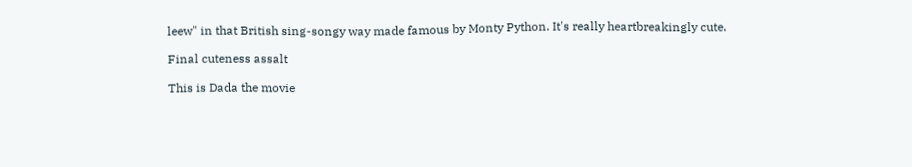leew" in that British sing-songy way made famous by Monty Python. It's really heartbreakingly cute.

Final cuteness assalt

This is Dada the movie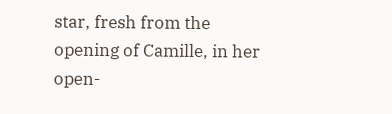star, fresh from the opening of Camille, in her open-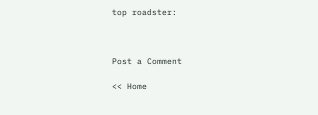top roadster:



Post a Comment

<< Home